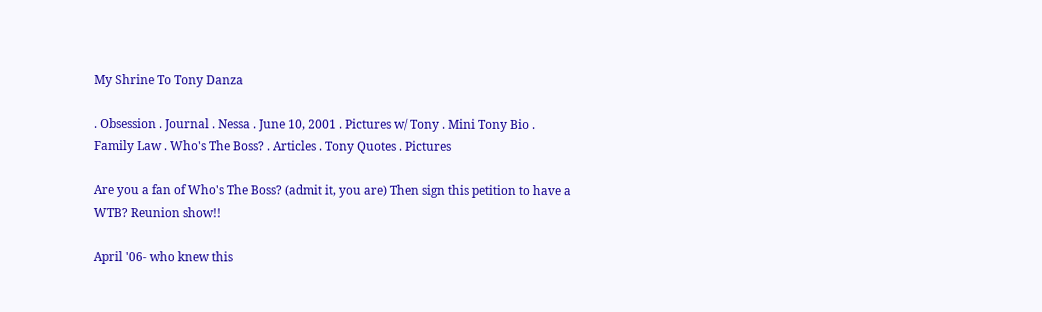My Shrine To Tony Danza

. Obsession . Journal . Nessa . June 10, 2001 . Pictures w/ Tony . Mini Tony Bio .
Family Law . Who's The Boss? . Articles . Tony Quotes . Pictures

Are you a fan of Who's The Boss? (admit it, you are) Then sign this petition to have a WTB? Reunion show!!

April '06- who knew this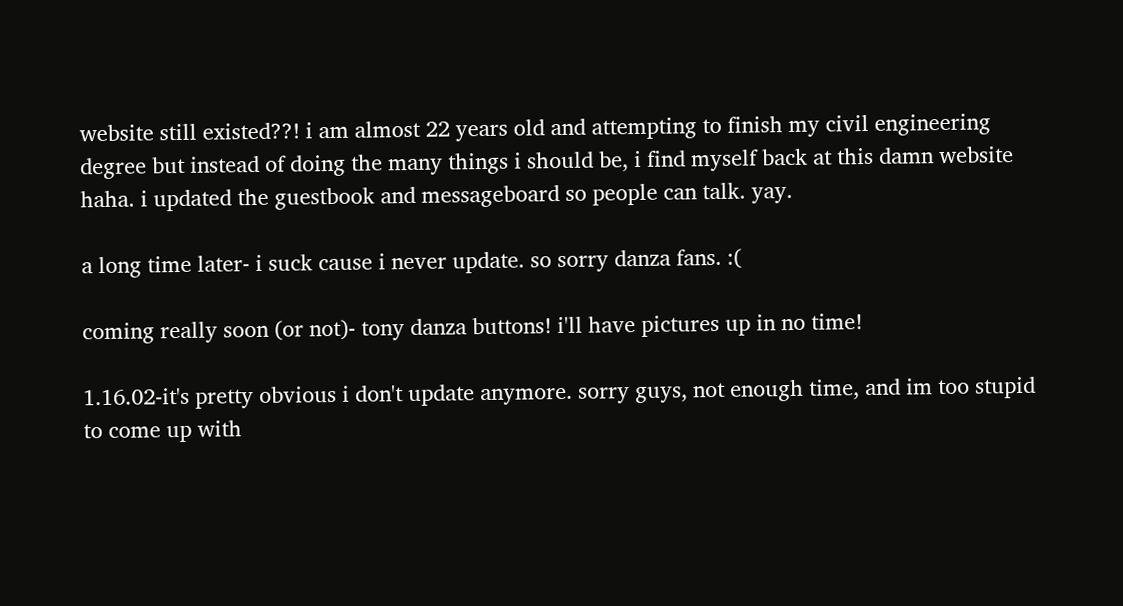website still existed??! i am almost 22 years old and attempting to finish my civil engineering degree but instead of doing the many things i should be, i find myself back at this damn website haha. i updated the guestbook and messageboard so people can talk. yay.

a long time later- i suck cause i never update. so sorry danza fans. :(

coming really soon (or not)- tony danza buttons! i'll have pictures up in no time!

1.16.02-it's pretty obvious i don't update anymore. sorry guys, not enough time, and im too stupid to come up with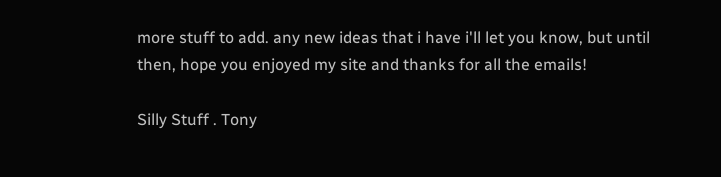more stuff to add. any new ideas that i have i'll let you know, but until then, hope you enjoyed my site and thanks for all the emails!

Silly Stuff . Tony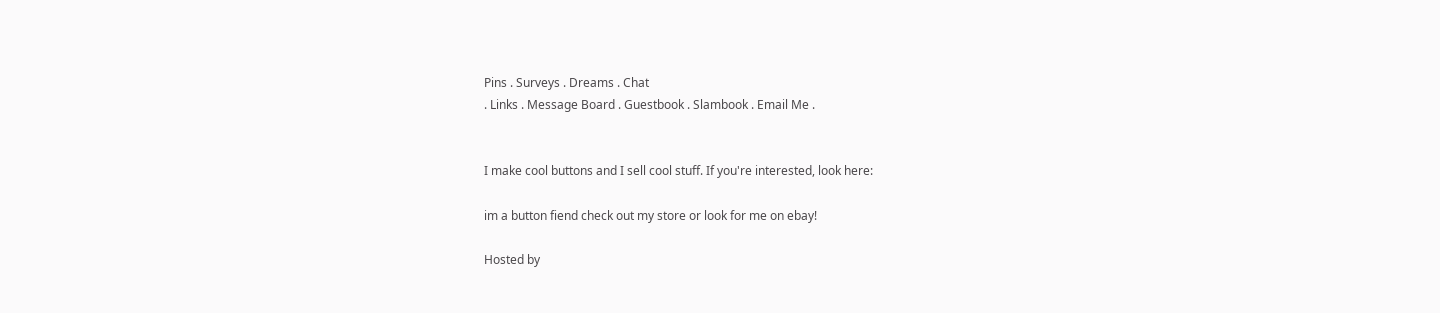Pins . Surveys . Dreams . Chat
. Links . Message Board . Guestbook . Slambook . Email Me .


I make cool buttons and I sell cool stuff. If you're interested, look here:

im a button fiend check out my store or look for me on ebay!

Hosted by